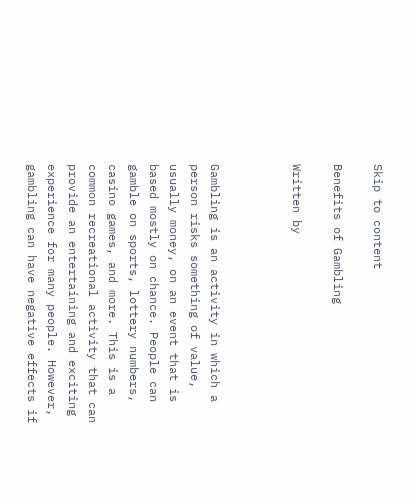Skip to content

Benefits of Gambling

Written by



Gambling is an activity in which a person risks something of value, usually money, on an event that is based mostly on chance. People can gamble on sports, lottery numbers, casino games, and more. This is a common recreational activity that can provide an entertaining and exciting experience for many people. However, gambling can have negative effects if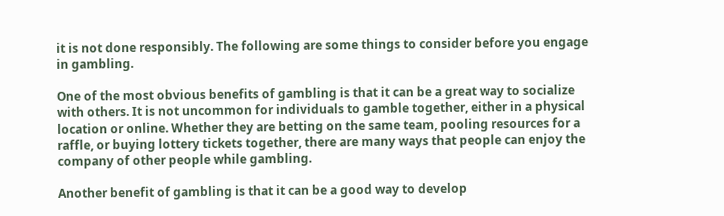it is not done responsibly. The following are some things to consider before you engage in gambling.

One of the most obvious benefits of gambling is that it can be a great way to socialize with others. It is not uncommon for individuals to gamble together, either in a physical location or online. Whether they are betting on the same team, pooling resources for a raffle, or buying lottery tickets together, there are many ways that people can enjoy the company of other people while gambling.

Another benefit of gambling is that it can be a good way to develop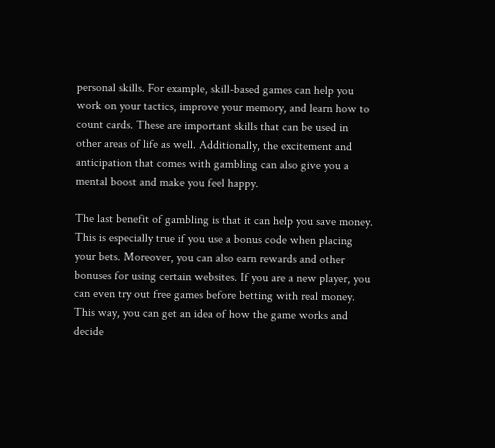personal skills. For example, skill-based games can help you work on your tactics, improve your memory, and learn how to count cards. These are important skills that can be used in other areas of life as well. Additionally, the excitement and anticipation that comes with gambling can also give you a mental boost and make you feel happy.

The last benefit of gambling is that it can help you save money. This is especially true if you use a bonus code when placing your bets. Moreover, you can also earn rewards and other bonuses for using certain websites. If you are a new player, you can even try out free games before betting with real money. This way, you can get an idea of how the game works and decide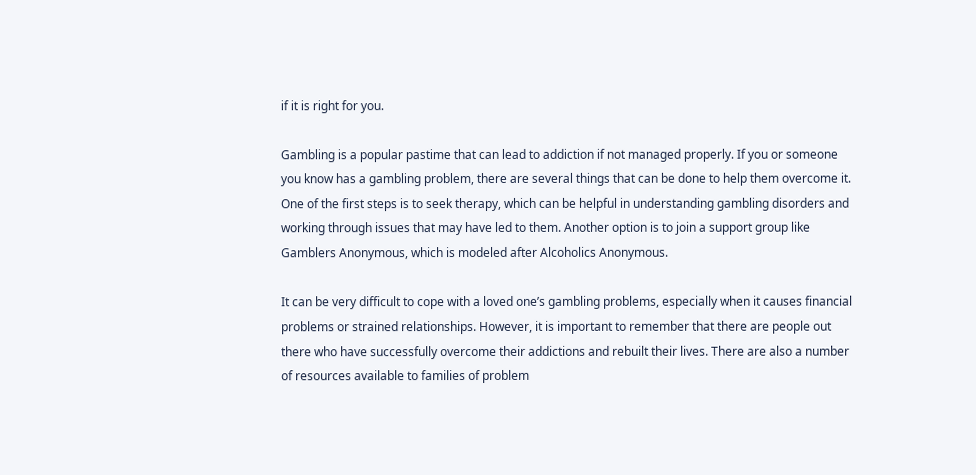if it is right for you.

Gambling is a popular pastime that can lead to addiction if not managed properly. If you or someone you know has a gambling problem, there are several things that can be done to help them overcome it. One of the first steps is to seek therapy, which can be helpful in understanding gambling disorders and working through issues that may have led to them. Another option is to join a support group like Gamblers Anonymous, which is modeled after Alcoholics Anonymous.

It can be very difficult to cope with a loved one’s gambling problems, especially when it causes financial problems or strained relationships. However, it is important to remember that there are people out there who have successfully overcome their addictions and rebuilt their lives. There are also a number of resources available to families of problem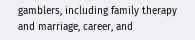gamblers, including family therapy and marriage, career, and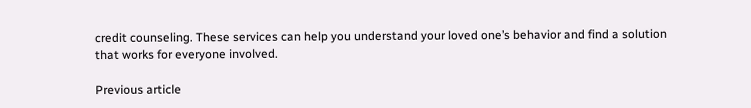credit counseling. These services can help you understand your loved one’s behavior and find a solution that works for everyone involved.

Previous article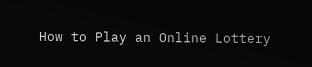How to Play an Online Lottery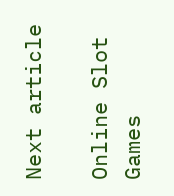Next article

Online Slot Games